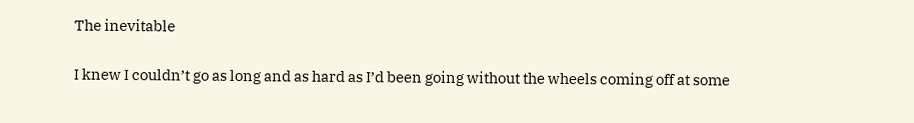The inevitable

I knew I couldn’t go as long and as hard as I’d been going without the wheels coming off at some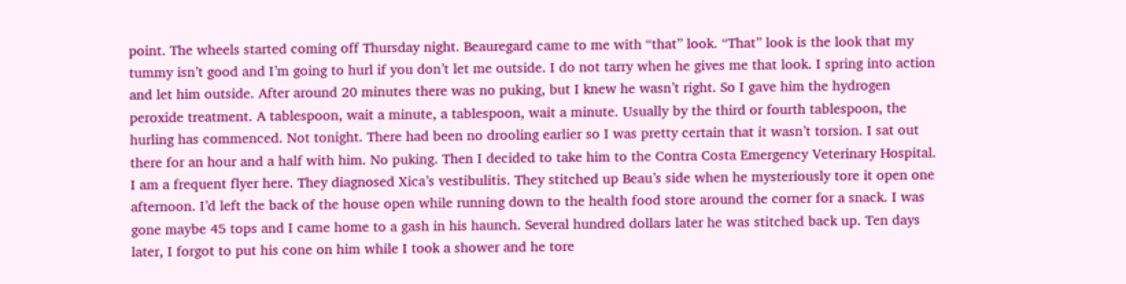point. The wheels started coming off Thursday night. Beauregard came to me with “that” look. “That” look is the look that my tummy isn’t good and I’m going to hurl if you don’t let me outside. I do not tarry when he gives me that look. I spring into action and let him outside. After around 20 minutes there was no puking, but I knew he wasn’t right. So I gave him the hydrogen peroxide treatment. A tablespoon, wait a minute, a tablespoon, wait a minute. Usually by the third or fourth tablespoon, the hurling has commenced. Not tonight. There had been no drooling earlier so I was pretty certain that it wasn’t torsion. I sat out there for an hour and a half with him. No puking. Then I decided to take him to the Contra Costa Emergency Veterinary Hospital. I am a frequent flyer here. They diagnosed Xica’s vestibulitis. They stitched up Beau’s side when he mysteriously tore it open one afternoon. I’d left the back of the house open while running down to the health food store around the corner for a snack. I was gone maybe 45 tops and I came home to a gash in his haunch. Several hundred dollars later he was stitched back up. Ten days later, I forgot to put his cone on him while I took a shower and he tore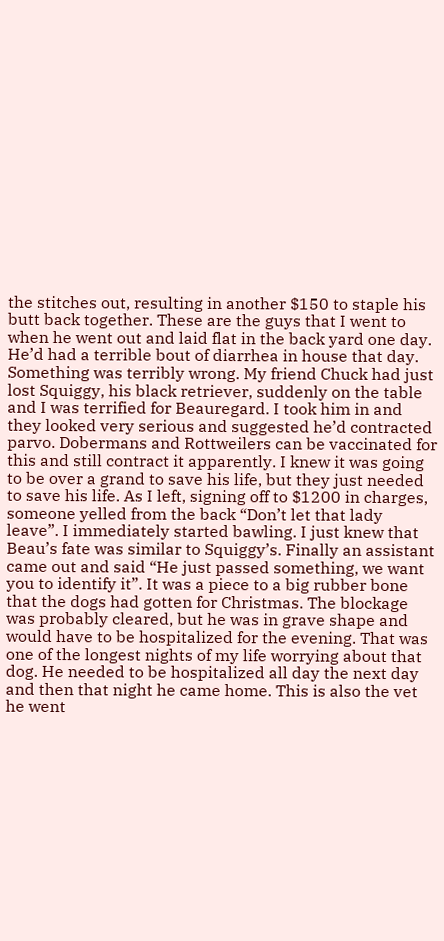the stitches out, resulting in another $150 to staple his butt back together. These are the guys that I went to when he went out and laid flat in the back yard one day. He’d had a terrible bout of diarrhea in house that day. Something was terribly wrong. My friend Chuck had just lost Squiggy, his black retriever, suddenly on the table and I was terrified for Beauregard. I took him in and they looked very serious and suggested he’d contracted parvo. Dobermans and Rottweilers can be vaccinated for this and still contract it apparently. I knew it was going to be over a grand to save his life, but they just needed to save his life. As I left, signing off to $1200 in charges, someone yelled from the back “Don’t let that lady leave”. I immediately started bawling. I just knew that Beau’s fate was similar to Squiggy’s. Finally an assistant came out and said “He just passed something, we want you to identify it”. It was a piece to a big rubber bone that the dogs had gotten for Christmas. The blockage was probably cleared, but he was in grave shape and would have to be hospitalized for the evening. That was one of the longest nights of my life worrying about that dog. He needed to be hospitalized all day the next day and then that night he came home. This is also the vet he went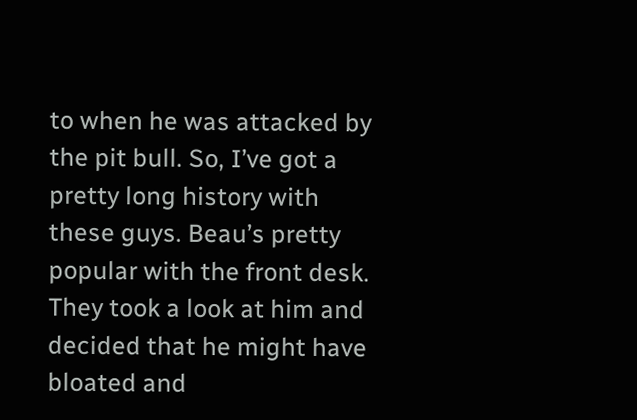to when he was attacked by the pit bull. So, I’ve got a pretty long history with these guys. Beau’s pretty popular with the front desk. They took a look at him and decided that he might have bloated and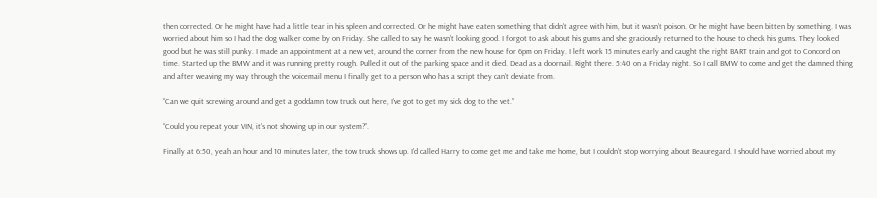then corrected. Or he might have had a little tear in his spleen and corrected. Or he might have eaten something that didn’t agree with him, but it wasn’t poison. Or he might have been bitten by something. I was worried about him so I had the dog walker come by on Friday. She called to say he wasn’t looking good. I forgot to ask about his gums and she graciously returned to the house to check his gums. They looked good but he was still punky. I made an appointment at a new vet, around the corner from the new house for 6pm on Friday. I left work 15 minutes early and caught the right BART train and got to Concord on time. Started up the BMW and it was running pretty rough. Pulled it out of the parking space and it died. Dead as a doornail. Right there. 5:40 on a Friday night. So I call BMW to come and get the damned thing and after weaving my way through the voicemail menu I finally get to a person who has a script they can’t deviate from.

“Can we quit screwing around and get a goddamn tow truck out here, I’ve got to get my sick dog to the vet.”

“Could you repeat your VIN, it’s not showing up in our system?”.

Finally at 6:50, yeah an hour and 10 minutes later, the tow truck shows up. I’d called Harry to come get me and take me home, but I couldn’t stop worrying about Beauregard. I should have worried about my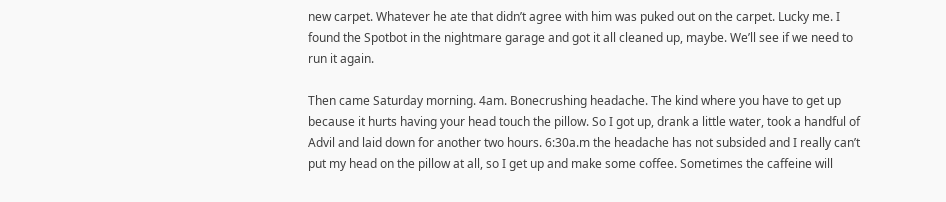new carpet. Whatever he ate that didn’t agree with him was puked out on the carpet. Lucky me. I found the Spotbot in the nightmare garage and got it all cleaned up, maybe. We’ll see if we need to run it again.

Then came Saturday morning. 4am. Bonecrushing headache. The kind where you have to get up because it hurts having your head touch the pillow. So I got up, drank a little water, took a handful of Advil and laid down for another two hours. 6:30a.m the headache has not subsided and I really can’t put my head on the pillow at all, so I get up and make some coffee. Sometimes the caffeine will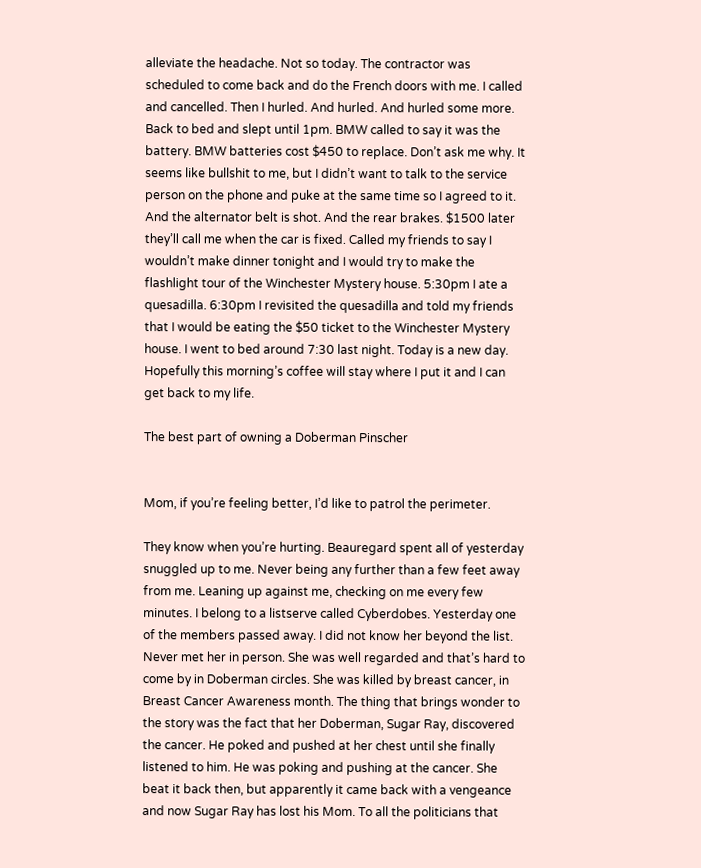alleviate the headache. Not so today. The contractor was scheduled to come back and do the French doors with me. I called and cancelled. Then I hurled. And hurled. And hurled some more. Back to bed and slept until 1pm. BMW called to say it was the battery. BMW batteries cost $450 to replace. Don’t ask me why. It seems like bullshit to me, but I didn’t want to talk to the service person on the phone and puke at the same time so I agreed to it. And the alternator belt is shot. And the rear brakes. $1500 later they’ll call me when the car is fixed. Called my friends to say I wouldn’t make dinner tonight and I would try to make the flashlight tour of the Winchester Mystery house. 5:30pm I ate a quesadilla. 6:30pm I revisited the quesadilla and told my friends that I would be eating the $50 ticket to the Winchester Mystery house. I went to bed around 7:30 last night. Today is a new day. Hopefully this morning’s coffee will stay where I put it and I can get back to my life.

The best part of owning a Doberman Pinscher


Mom, if you’re feeling better, I’d like to patrol the perimeter.

They know when you’re hurting. Beauregard spent all of yesterday snuggled up to me. Never being any further than a few feet away from me. Leaning up against me, checking on me every few minutes. I belong to a listserve called Cyberdobes. Yesterday one of the members passed away. I did not know her beyond the list. Never met her in person. She was well regarded and that’s hard to come by in Doberman circles. She was killed by breast cancer, in Breast Cancer Awareness month. The thing that brings wonder to the story was the fact that her Doberman, Sugar Ray, discovered the cancer. He poked and pushed at her chest until she finally listened to him. He was poking and pushing at the cancer. She beat it back then, but apparently it came back with a vengeance and now Sugar Ray has lost his Mom. To all the politicians that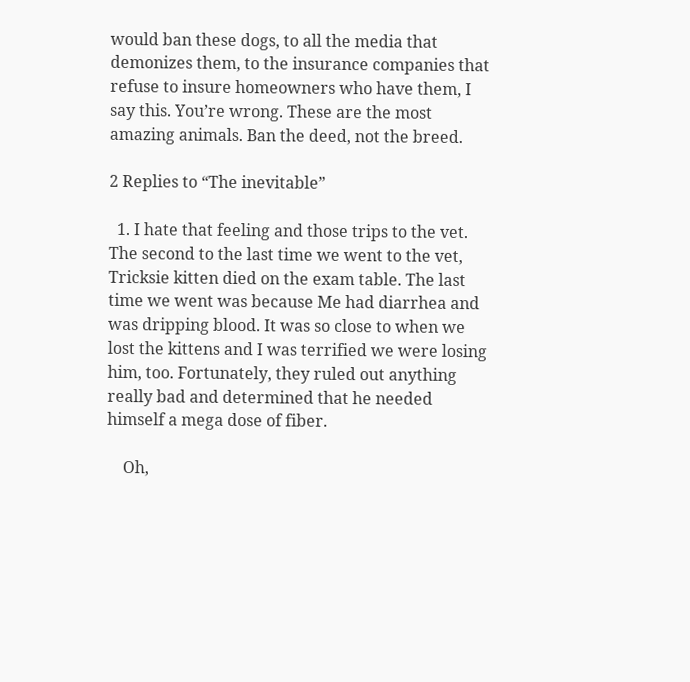would ban these dogs, to all the media that demonizes them, to the insurance companies that refuse to insure homeowners who have them, I say this. You’re wrong. These are the most amazing animals. Ban the deed, not the breed.

2 Replies to “The inevitable”

  1. I hate that feeling and those trips to the vet. The second to the last time we went to the vet, Tricksie kitten died on the exam table. The last time we went was because Me had diarrhea and was dripping blood. It was so close to when we lost the kittens and I was terrified we were losing him, too. Fortunately, they ruled out anything really bad and determined that he needed himself a mega dose of fiber.

    Oh,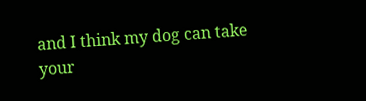and I think my dog can take your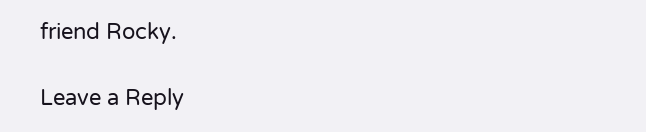friend Rocky.

Leave a Reply